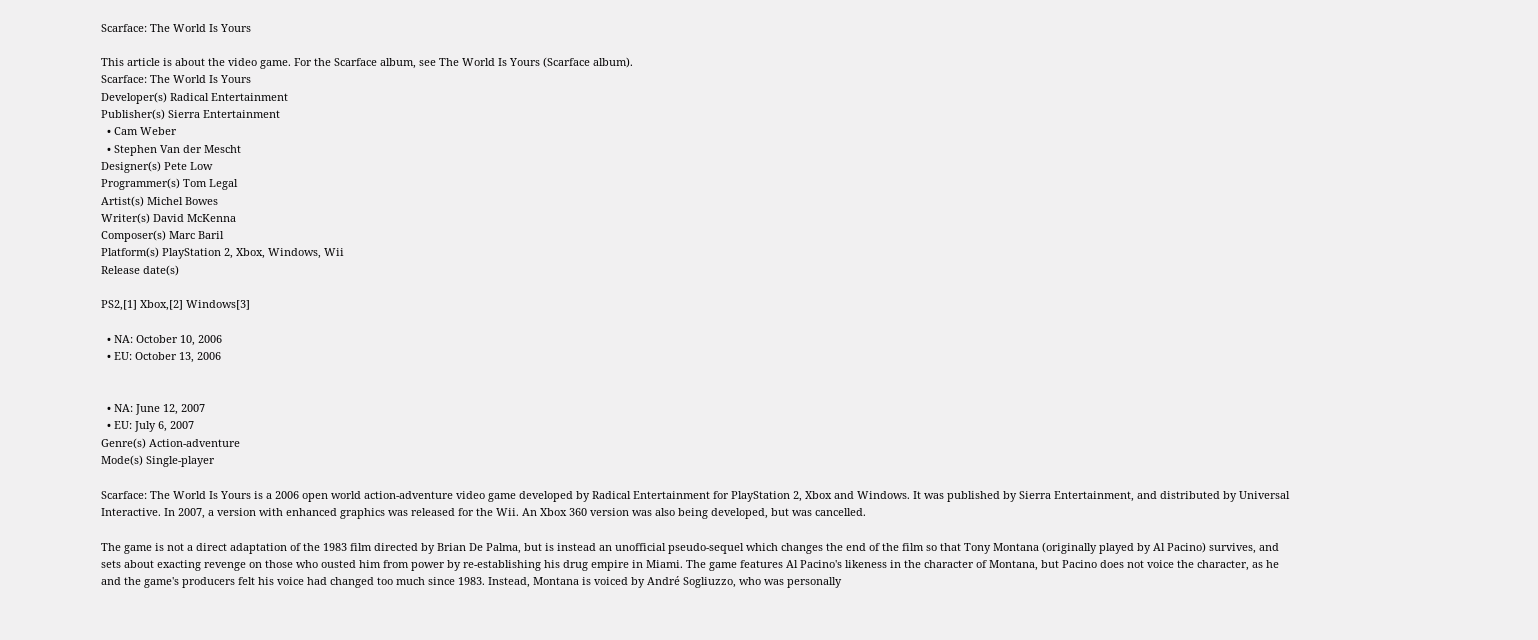Scarface: The World Is Yours

This article is about the video game. For the Scarface album, see The World Is Yours (Scarface album).
Scarface: The World Is Yours
Developer(s) Radical Entertainment
Publisher(s) Sierra Entertainment
  • Cam Weber
  • Stephen Van der Mescht
Designer(s) Pete Low
Programmer(s) Tom Legal
Artist(s) Michel Bowes
Writer(s) David McKenna
Composer(s) Marc Baril
Platform(s) PlayStation 2, Xbox, Windows, Wii
Release date(s)

PS2,[1] Xbox,[2] Windows[3]

  • NA: October 10, 2006
  • EU: October 13, 2006


  • NA: June 12, 2007
  • EU: July 6, 2007
Genre(s) Action-adventure
Mode(s) Single-player

Scarface: The World Is Yours is a 2006 open world action-adventure video game developed by Radical Entertainment for PlayStation 2, Xbox and Windows. It was published by Sierra Entertainment, and distributed by Universal Interactive. In 2007, a version with enhanced graphics was released for the Wii. An Xbox 360 version was also being developed, but was cancelled.

The game is not a direct adaptation of the 1983 film directed by Brian De Palma, but is instead an unofficial pseudo-sequel which changes the end of the film so that Tony Montana (originally played by Al Pacino) survives, and sets about exacting revenge on those who ousted him from power by re-establishing his drug empire in Miami. The game features Al Pacino's likeness in the character of Montana, but Pacino does not voice the character, as he and the game's producers felt his voice had changed too much since 1983. Instead, Montana is voiced by André Sogliuzzo, who was personally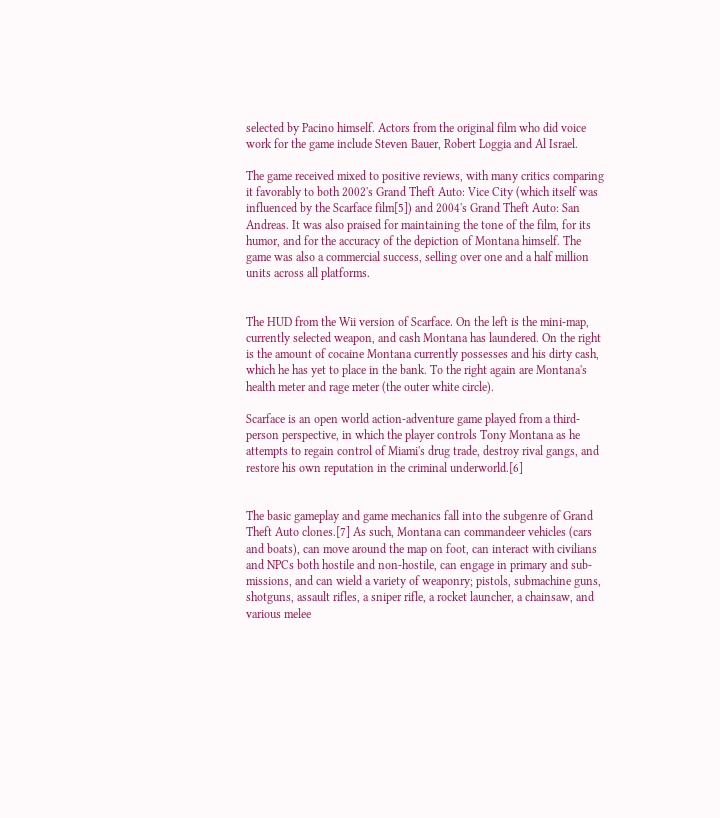selected by Pacino himself. Actors from the original film who did voice work for the game include Steven Bauer, Robert Loggia and Al Israel.

The game received mixed to positive reviews, with many critics comparing it favorably to both 2002's Grand Theft Auto: Vice City (which itself was influenced by the Scarface film[5]) and 2004's Grand Theft Auto: San Andreas. It was also praised for maintaining the tone of the film, for its humor, and for the accuracy of the depiction of Montana himself. The game was also a commercial success, selling over one and a half million units across all platforms.


The HUD from the Wii version of Scarface. On the left is the mini-map, currently selected weapon, and cash Montana has laundered. On the right is the amount of cocaine Montana currently possesses and his dirty cash, which he has yet to place in the bank. To the right again are Montana's health meter and rage meter (the outer white circle).

Scarface is an open world action-adventure game played from a third-person perspective, in which the player controls Tony Montana as he attempts to regain control of Miami's drug trade, destroy rival gangs, and restore his own reputation in the criminal underworld.[6]


The basic gameplay and game mechanics fall into the subgenre of Grand Theft Auto clones.[7] As such, Montana can commandeer vehicles (cars and boats), can move around the map on foot, can interact with civilians and NPCs both hostile and non-hostile, can engage in primary and sub-missions, and can wield a variety of weaponry; pistols, submachine guns, shotguns, assault rifles, a sniper rifle, a rocket launcher, a chainsaw, and various melee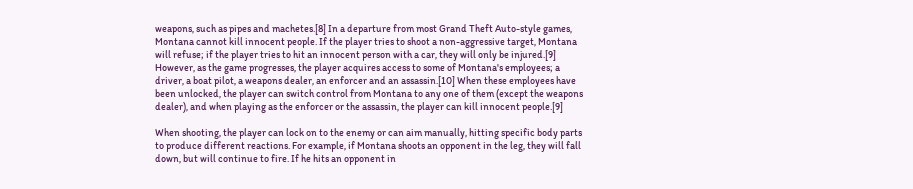weapons, such as pipes and machetes.[8] In a departure from most Grand Theft Auto-style games, Montana cannot kill innocent people. If the player tries to shoot a non-aggressive target, Montana will refuse; if the player tries to hit an innocent person with a car, they will only be injured.[9] However, as the game progresses, the player acquires access to some of Montana's employees; a driver, a boat pilot, a weapons dealer, an enforcer and an assassin.[10] When these employees have been unlocked, the player can switch control from Montana to any one of them (except the weapons dealer), and when playing as the enforcer or the assassin, the player can kill innocent people.[9]

When shooting, the player can lock on to the enemy or can aim manually, hitting specific body parts to produce different reactions. For example, if Montana shoots an opponent in the leg, they will fall down, but will continue to fire. If he hits an opponent in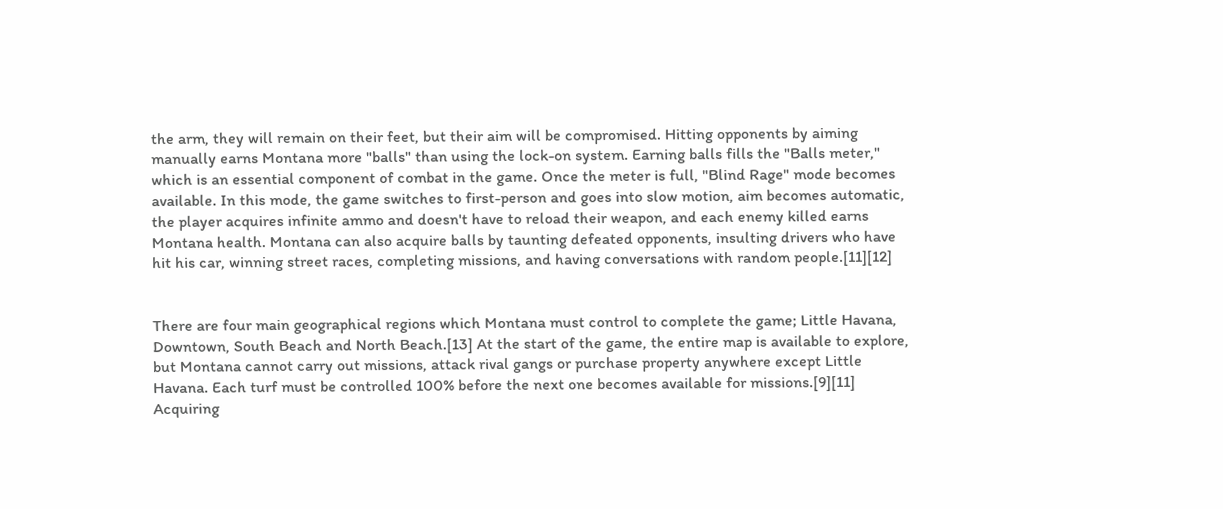the arm, they will remain on their feet, but their aim will be compromised. Hitting opponents by aiming manually earns Montana more "balls" than using the lock-on system. Earning balls fills the "Balls meter," which is an essential component of combat in the game. Once the meter is full, "Blind Rage" mode becomes available. In this mode, the game switches to first-person and goes into slow motion, aim becomes automatic, the player acquires infinite ammo and doesn't have to reload their weapon, and each enemy killed earns Montana health. Montana can also acquire balls by taunting defeated opponents, insulting drivers who have hit his car, winning street races, completing missions, and having conversations with random people.[11][12]


There are four main geographical regions which Montana must control to complete the game; Little Havana, Downtown, South Beach and North Beach.[13] At the start of the game, the entire map is available to explore, but Montana cannot carry out missions, attack rival gangs or purchase property anywhere except Little Havana. Each turf must be controlled 100% before the next one becomes available for missions.[9][11] Acquiring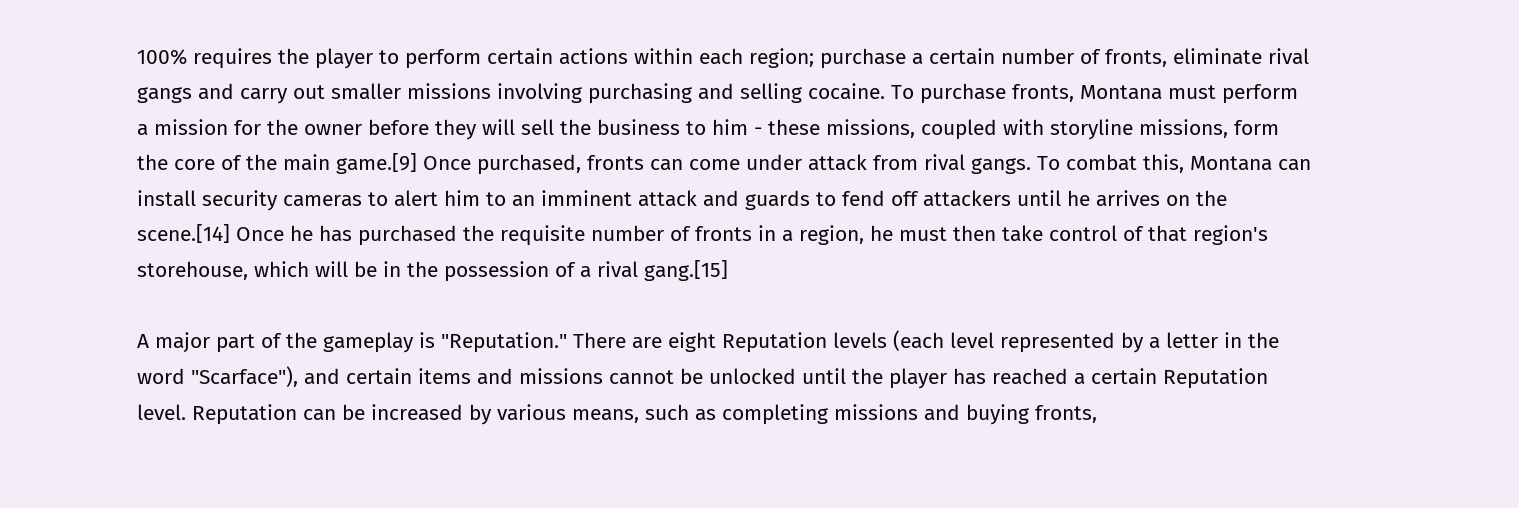100% requires the player to perform certain actions within each region; purchase a certain number of fronts, eliminate rival gangs and carry out smaller missions involving purchasing and selling cocaine. To purchase fronts, Montana must perform a mission for the owner before they will sell the business to him - these missions, coupled with storyline missions, form the core of the main game.[9] Once purchased, fronts can come under attack from rival gangs. To combat this, Montana can install security cameras to alert him to an imminent attack and guards to fend off attackers until he arrives on the scene.[14] Once he has purchased the requisite number of fronts in a region, he must then take control of that region's storehouse, which will be in the possession of a rival gang.[15]

A major part of the gameplay is "Reputation." There are eight Reputation levels (each level represented by a letter in the word "Scarface"), and certain items and missions cannot be unlocked until the player has reached a certain Reputation level. Reputation can be increased by various means, such as completing missions and buying fronts,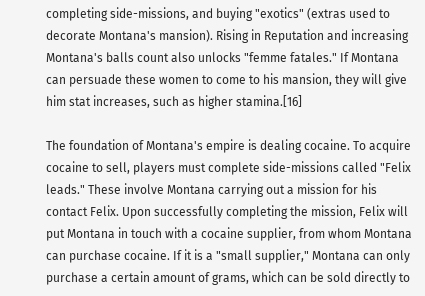completing side-missions, and buying "exotics" (extras used to decorate Montana's mansion). Rising in Reputation and increasing Montana's balls count also unlocks "femme fatales." If Montana can persuade these women to come to his mansion, they will give him stat increases, such as higher stamina.[16]

The foundation of Montana's empire is dealing cocaine. To acquire cocaine to sell, players must complete side-missions called "Felix leads." These involve Montana carrying out a mission for his contact Felix. Upon successfully completing the mission, Felix will put Montana in touch with a cocaine supplier, from whom Montana can purchase cocaine. If it is a "small supplier," Montana can only purchase a certain amount of grams, which can be sold directly to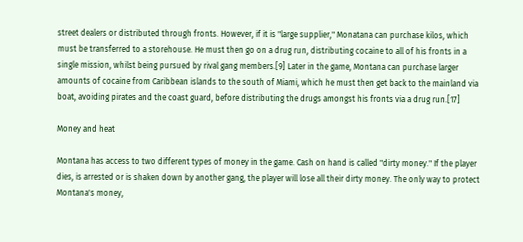street dealers or distributed through fronts. However, if it is "large supplier," Monatana can purchase kilos, which must be transferred to a storehouse. He must then go on a drug run, distributing cocaine to all of his fronts in a single mission, whilst being pursued by rival gang members.[9] Later in the game, Montana can purchase larger amounts of cocaine from Caribbean islands to the south of Miami, which he must then get back to the mainland via boat, avoiding pirates and the coast guard, before distributing the drugs amongst his fronts via a drug run.[17]

Money and heat

Montana has access to two different types of money in the game. Cash on hand is called "dirty money." If the player dies, is arrested or is shaken down by another gang, the player will lose all their dirty money. The only way to protect Montana's money,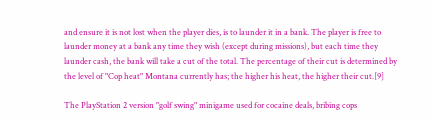and ensure it is not lost when the player dies, is to launder it in a bank. The player is free to launder money at a bank any time they wish (except during missions), but each time they launder cash, the bank will take a cut of the total. The percentage of their cut is determined by the level of "Cop heat" Montana currently has; the higher his heat, the higher their cut.[9]

The PlayStation 2 version "golf swing" minigame used for cocaine deals, bribing cops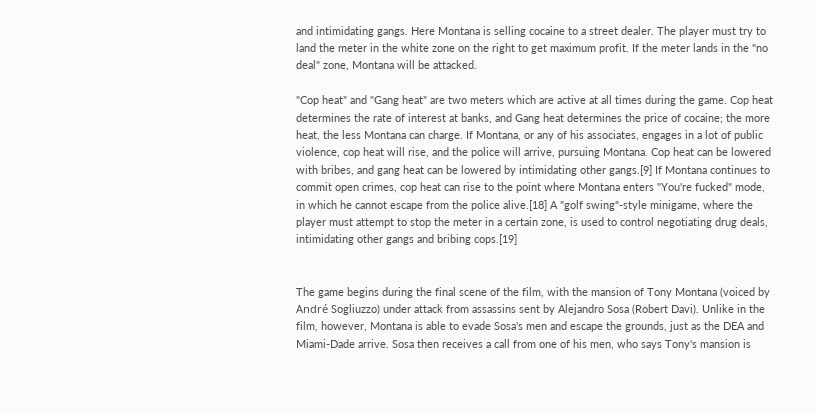and intimidating gangs. Here Montana is selling cocaine to a street dealer. The player must try to land the meter in the white zone on the right to get maximum profit. If the meter lands in the "no deal" zone, Montana will be attacked.

"Cop heat" and "Gang heat" are two meters which are active at all times during the game. Cop heat determines the rate of interest at banks, and Gang heat determines the price of cocaine; the more heat, the less Montana can charge. If Montana, or any of his associates, engages in a lot of public violence, cop heat will rise, and the police will arrive, pursuing Montana. Cop heat can be lowered with bribes, and gang heat can be lowered by intimidating other gangs.[9] If Montana continues to commit open crimes, cop heat can rise to the point where Montana enters "You're fucked" mode, in which he cannot escape from the police alive.[18] A "golf swing"-style minigame, where the player must attempt to stop the meter in a certain zone, is used to control negotiating drug deals, intimidating other gangs and bribing cops.[19]


The game begins during the final scene of the film, with the mansion of Tony Montana (voiced by André Sogliuzzo) under attack from assassins sent by Alejandro Sosa (Robert Davi). Unlike in the film, however, Montana is able to evade Sosa's men and escape the grounds, just as the DEA and Miami-Dade arrive. Sosa then receives a call from one of his men, who says Tony's mansion is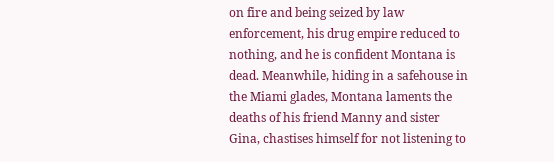on fire and being seized by law enforcement, his drug empire reduced to nothing, and he is confident Montana is dead. Meanwhile, hiding in a safehouse in the Miami glades, Montana laments the deaths of his friend Manny and sister Gina, chastises himself for not listening to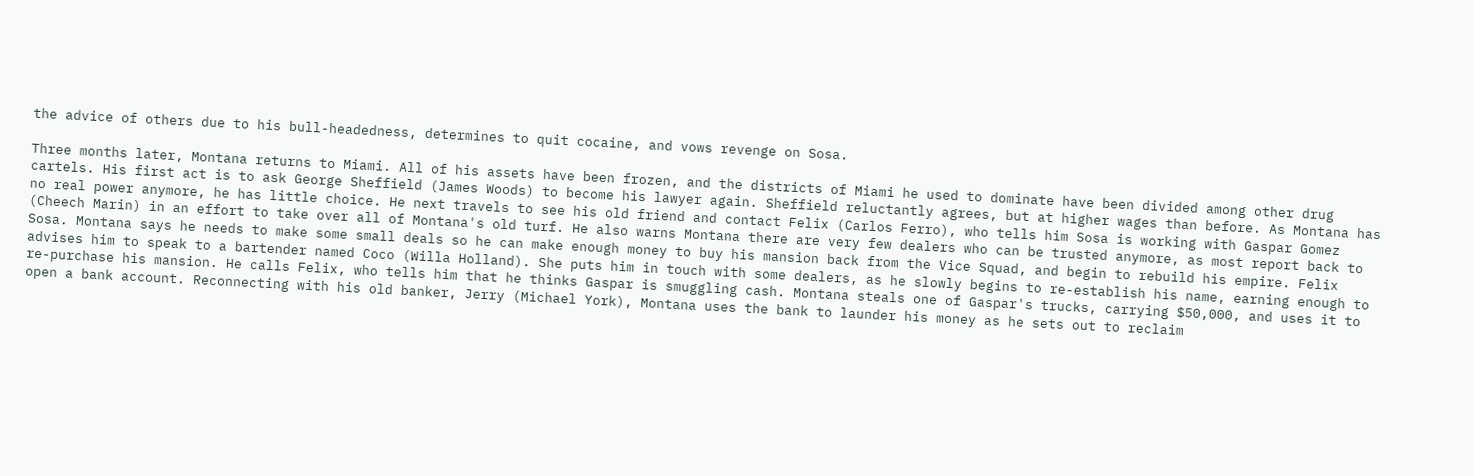the advice of others due to his bull-headedness, determines to quit cocaine, and vows revenge on Sosa.

Three months later, Montana returns to Miami. All of his assets have been frozen, and the districts of Miami he used to dominate have been divided among other drug cartels. His first act is to ask George Sheffield (James Woods) to become his lawyer again. Sheffield reluctantly agrees, but at higher wages than before. As Montana has no real power anymore, he has little choice. He next travels to see his old friend and contact Felix (Carlos Ferro), who tells him Sosa is working with Gaspar Gomez (Cheech Marin) in an effort to take over all of Montana's old turf. He also warns Montana there are very few dealers who can be trusted anymore, as most report back to Sosa. Montana says he needs to make some small deals so he can make enough money to buy his mansion back from the Vice Squad, and begin to rebuild his empire. Felix advises him to speak to a bartender named Coco (Willa Holland). She puts him in touch with some dealers, as he slowly begins to re-establish his name, earning enough to re-purchase his mansion. He calls Felix, who tells him that he thinks Gaspar is smuggling cash. Montana steals one of Gaspar's trucks, carrying $50,000, and uses it to open a bank account. Reconnecting with his old banker, Jerry (Michael York), Montana uses the bank to launder his money as he sets out to reclaim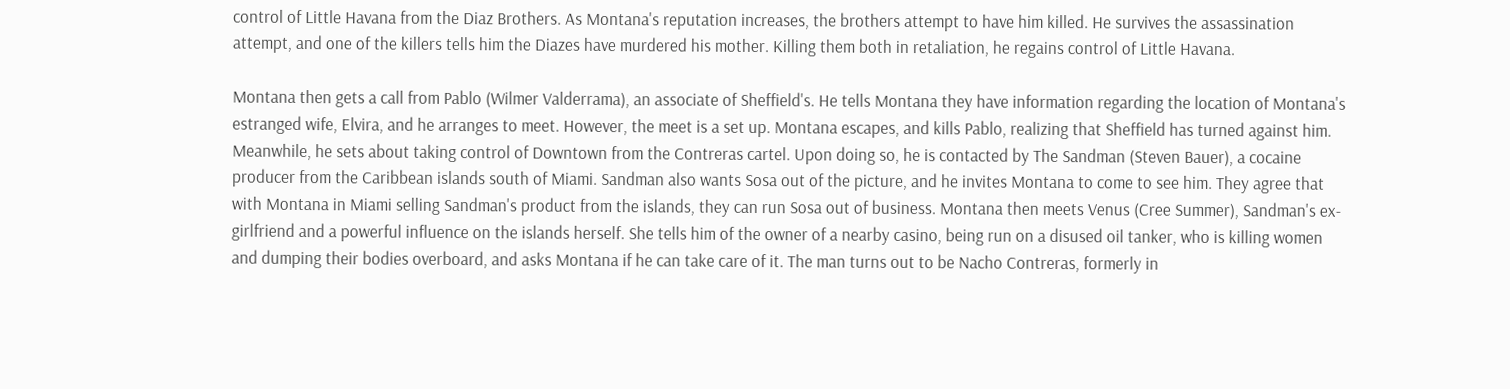control of Little Havana from the Diaz Brothers. As Montana's reputation increases, the brothers attempt to have him killed. He survives the assassination attempt, and one of the killers tells him the Diazes have murdered his mother. Killing them both in retaliation, he regains control of Little Havana.

Montana then gets a call from Pablo (Wilmer Valderrama), an associate of Sheffield's. He tells Montana they have information regarding the location of Montana's estranged wife, Elvira, and he arranges to meet. However, the meet is a set up. Montana escapes, and kills Pablo, realizing that Sheffield has turned against him. Meanwhile, he sets about taking control of Downtown from the Contreras cartel. Upon doing so, he is contacted by The Sandman (Steven Bauer), a cocaine producer from the Caribbean islands south of Miami. Sandman also wants Sosa out of the picture, and he invites Montana to come to see him. They agree that with Montana in Miami selling Sandman's product from the islands, they can run Sosa out of business. Montana then meets Venus (Cree Summer), Sandman's ex-girlfriend and a powerful influence on the islands herself. She tells him of the owner of a nearby casino, being run on a disused oil tanker, who is killing women and dumping their bodies overboard, and asks Montana if he can take care of it. The man turns out to be Nacho Contreras, formerly in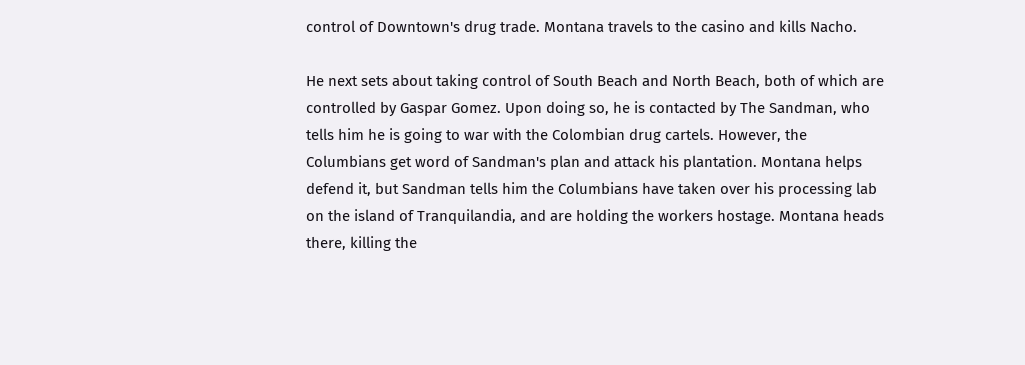control of Downtown's drug trade. Montana travels to the casino and kills Nacho.

He next sets about taking control of South Beach and North Beach, both of which are controlled by Gaspar Gomez. Upon doing so, he is contacted by The Sandman, who tells him he is going to war with the Colombian drug cartels. However, the Columbians get word of Sandman's plan and attack his plantation. Montana helps defend it, but Sandman tells him the Columbians have taken over his processing lab on the island of Tranquilandia, and are holding the workers hostage. Montana heads there, killing the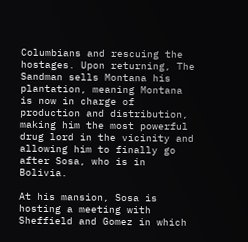Columbians and rescuing the hostages. Upon returning, The Sandman sells Montana his plantation, meaning Montana is now in charge of production and distribution, making him the most powerful drug lord in the vicinity and allowing him to finally go after Sosa, who is in Bolivia.

At his mansion, Sosa is hosting a meeting with Sheffield and Gomez in which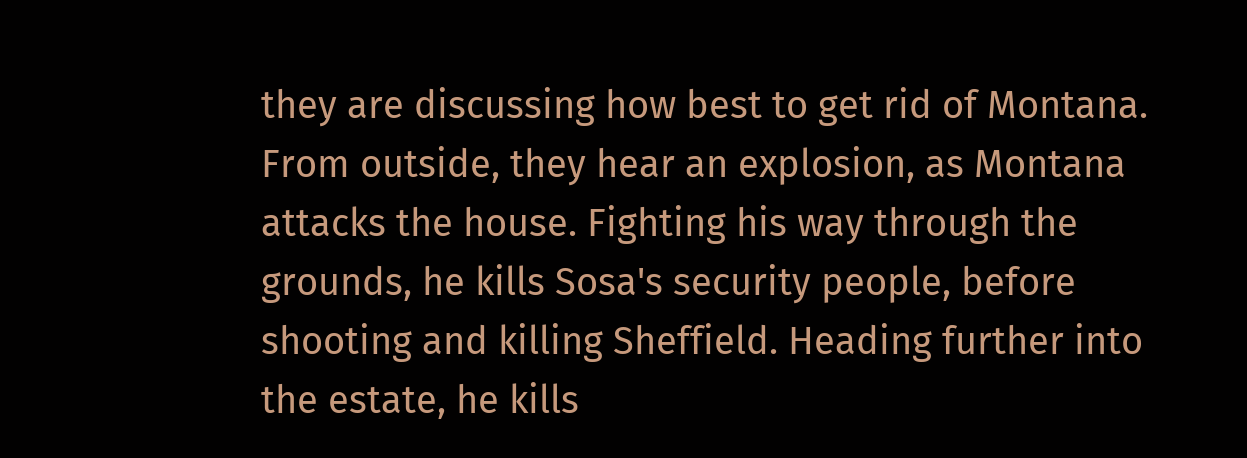they are discussing how best to get rid of Montana. From outside, they hear an explosion, as Montana attacks the house. Fighting his way through the grounds, he kills Sosa's security people, before shooting and killing Sheffield. Heading further into the estate, he kills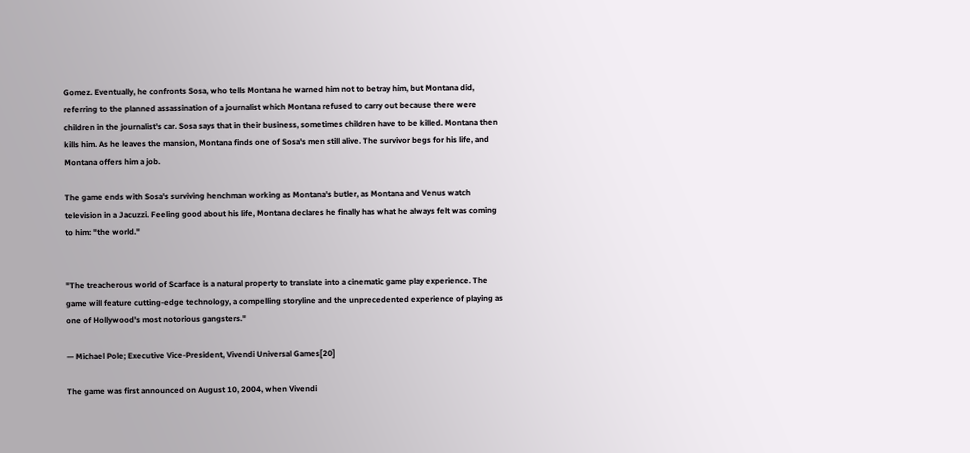Gomez. Eventually, he confronts Sosa, who tells Montana he warned him not to betray him, but Montana did, referring to the planned assassination of a journalist which Montana refused to carry out because there were children in the journalist's car. Sosa says that in their business, sometimes children have to be killed. Montana then kills him. As he leaves the mansion, Montana finds one of Sosa's men still alive. The survivor begs for his life, and Montana offers him a job.

The game ends with Sosa's surviving henchman working as Montana's butler, as Montana and Venus watch television in a Jacuzzi. Feeling good about his life, Montana declares he finally has what he always felt was coming to him: "the world."


"The treacherous world of Scarface is a natural property to translate into a cinematic game play experience. The game will feature cutting-edge technology, a compelling storyline and the unprecedented experience of playing as one of Hollywood's most notorious gangsters."

— Michael Pole; Executive Vice-President, Vivendi Universal Games[20]

The game was first announced on August 10, 2004, when Vivendi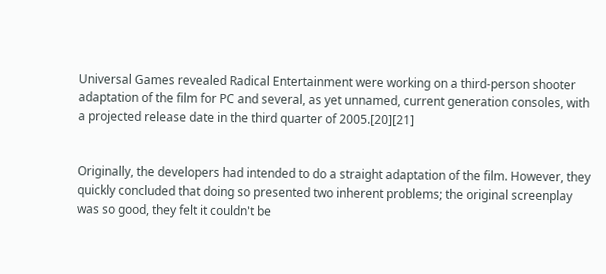Universal Games revealed Radical Entertainment were working on a third-person shooter adaptation of the film for PC and several, as yet unnamed, current generation consoles, with a projected release date in the third quarter of 2005.[20][21]


Originally, the developers had intended to do a straight adaptation of the film. However, they quickly concluded that doing so presented two inherent problems; the original screenplay was so good, they felt it couldn't be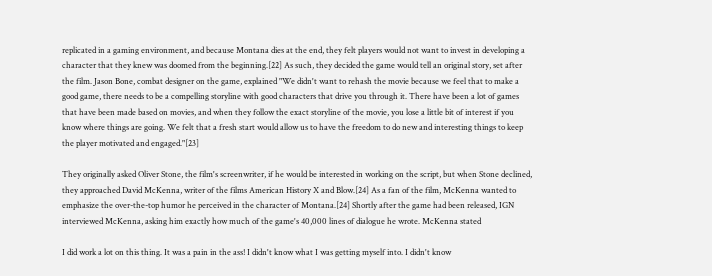replicated in a gaming environment, and because Montana dies at the end, they felt players would not want to invest in developing a character that they knew was doomed from the beginning.[22] As such, they decided the game would tell an original story, set after the film. Jason Bone, combat designer on the game, explained "We didn't want to rehash the movie because we feel that to make a good game, there needs to be a compelling storyline with good characters that drive you through it. There have been a lot of games that have been made based on movies, and when they follow the exact storyline of the movie, you lose a little bit of interest if you know where things are going. We felt that a fresh start would allow us to have the freedom to do new and interesting things to keep the player motivated and engaged."[23]

They originally asked Oliver Stone, the film's screenwriter, if he would be interested in working on the script, but when Stone declined, they approached David McKenna, writer of the films American History X and Blow.[24] As a fan of the film, McKenna wanted to emphasize the over-the-top humor he perceived in the character of Montana.[24] Shortly after the game had been released, IGN interviewed McKenna, asking him exactly how much of the game's 40,000 lines of dialogue he wrote. McKenna stated

I did work a lot on this thing. It was a pain in the ass! I didn't know what I was getting myself into. I didn't know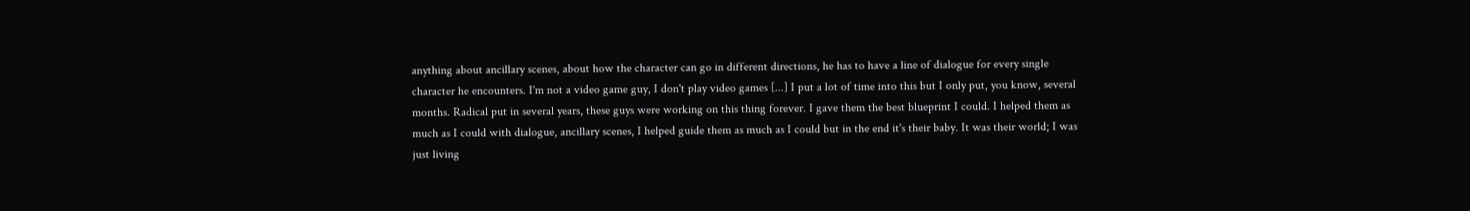anything about ancillary scenes, about how the character can go in different directions, he has to have a line of dialogue for every single character he encounters. I'm not a video game guy, I don't play video games [...] I put a lot of time into this but I only put, you know, several months. Radical put in several years, these guys were working on this thing forever. I gave them the best blueprint I could. I helped them as much as I could with dialogue, ancillary scenes, I helped guide them as much as I could but in the end it's their baby. It was their world; I was just living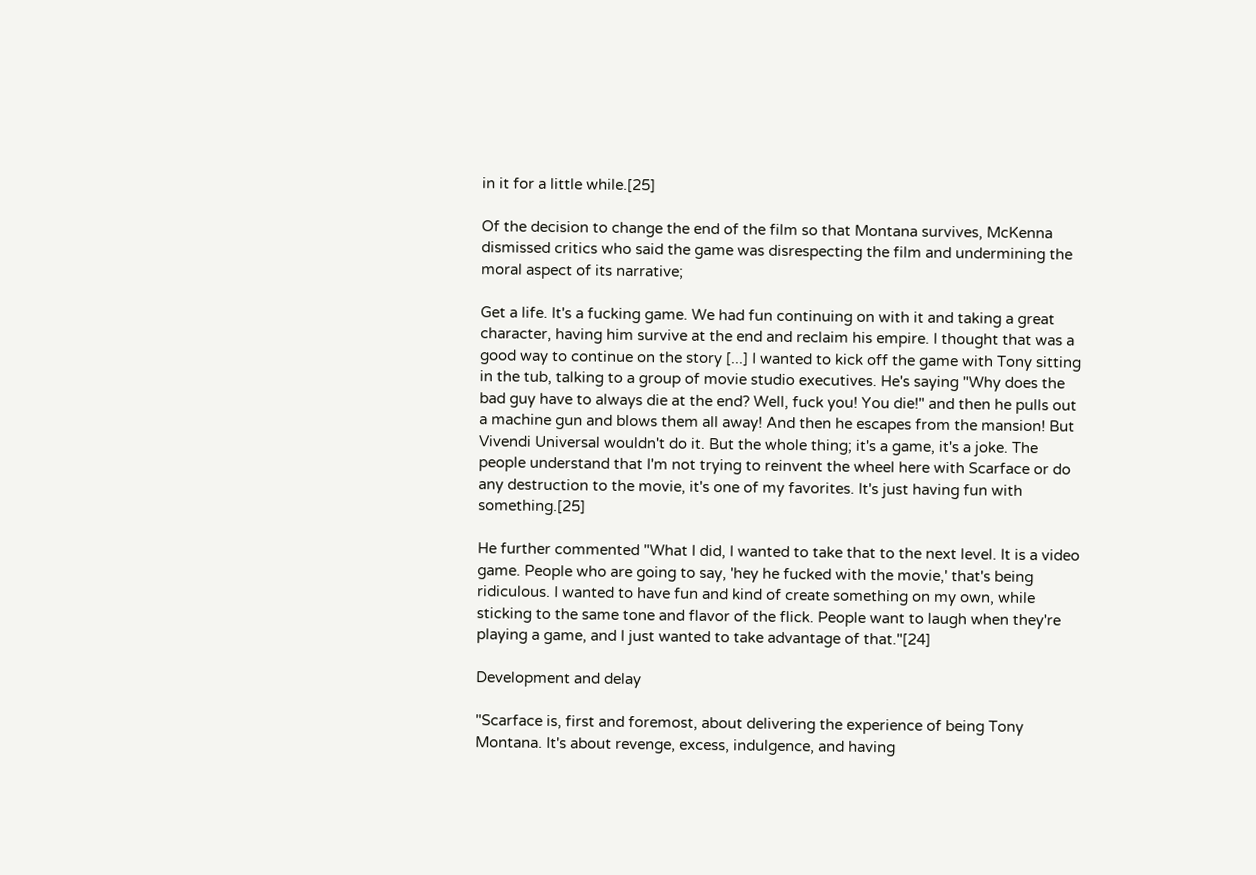in it for a little while.[25]

Of the decision to change the end of the film so that Montana survives, McKenna dismissed critics who said the game was disrespecting the film and undermining the moral aspect of its narrative;

Get a life. It's a fucking game. We had fun continuing on with it and taking a great character, having him survive at the end and reclaim his empire. I thought that was a good way to continue on the story [...] I wanted to kick off the game with Tony sitting in the tub, talking to a group of movie studio executives. He's saying "Why does the bad guy have to always die at the end? Well, fuck you! You die!" and then he pulls out a machine gun and blows them all away! And then he escapes from the mansion! But Vivendi Universal wouldn't do it. But the whole thing; it's a game, it's a joke. The people understand that I'm not trying to reinvent the wheel here with Scarface or do any destruction to the movie, it's one of my favorites. It's just having fun with something.[25]

He further commented "What I did, I wanted to take that to the next level. It is a video game. People who are going to say, 'hey he fucked with the movie,' that's being ridiculous. I wanted to have fun and kind of create something on my own, while sticking to the same tone and flavor of the flick. People want to laugh when they're playing a game, and I just wanted to take advantage of that."[24]

Development and delay

"Scarface is, first and foremost, about delivering the experience of being Tony Montana. It's about revenge, excess, indulgence, and having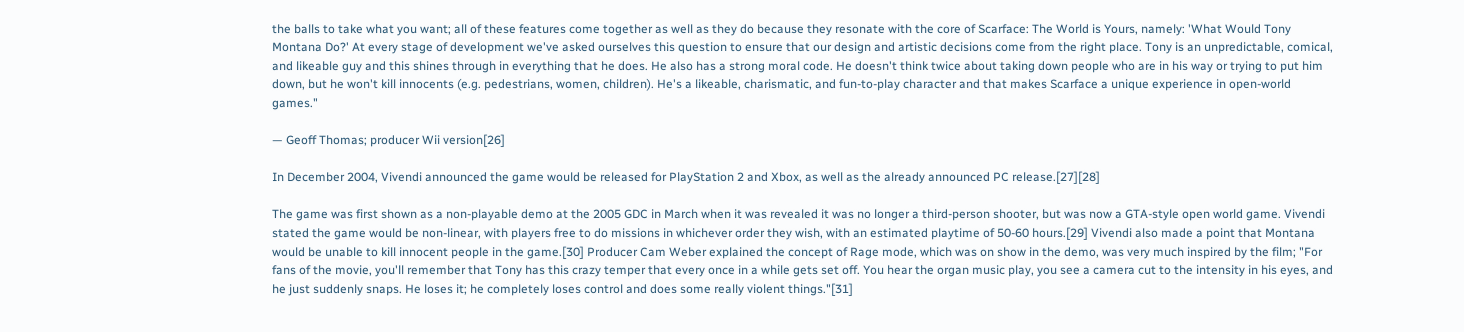the balls to take what you want; all of these features come together as well as they do because they resonate with the core of Scarface: The World is Yours, namely: 'What Would Tony Montana Do?' At every stage of development we've asked ourselves this question to ensure that our design and artistic decisions come from the right place. Tony is an unpredictable, comical, and likeable guy and this shines through in everything that he does. He also has a strong moral code. He doesn't think twice about taking down people who are in his way or trying to put him down, but he won't kill innocents (e.g. pedestrians, women, children). He's a likeable, charismatic, and fun-to-play character and that makes Scarface a unique experience in open-world games."

— Geoff Thomas; producer Wii version[26]

In December 2004, Vivendi announced the game would be released for PlayStation 2 and Xbox, as well as the already announced PC release.[27][28]

The game was first shown as a non-playable demo at the 2005 GDC in March when it was revealed it was no longer a third-person shooter, but was now a GTA-style open world game. Vivendi stated the game would be non-linear, with players free to do missions in whichever order they wish, with an estimated playtime of 50-60 hours.[29] Vivendi also made a point that Montana would be unable to kill innocent people in the game.[30] Producer Cam Weber explained the concept of Rage mode, which was on show in the demo, was very much inspired by the film; "For fans of the movie, you'll remember that Tony has this crazy temper that every once in a while gets set off. You hear the organ music play, you see a camera cut to the intensity in his eyes, and he just suddenly snaps. He loses it; he completely loses control and does some really violent things."[31]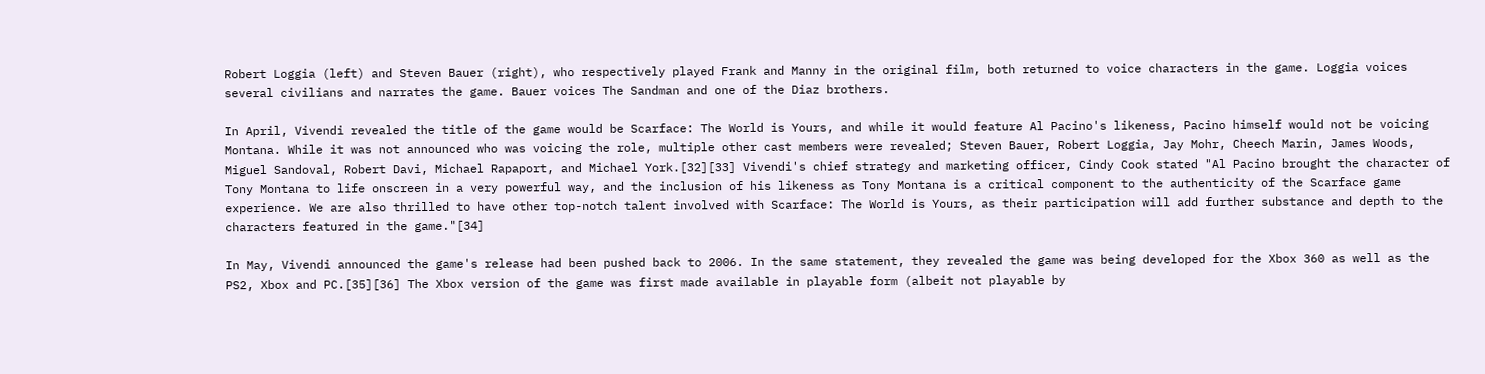Robert Loggia (left) and Steven Bauer (right), who respectively played Frank and Manny in the original film, both returned to voice characters in the game. Loggia voices several civilians and narrates the game. Bauer voices The Sandman and one of the Diaz brothers.

In April, Vivendi revealed the title of the game would be Scarface: The World is Yours, and while it would feature Al Pacino's likeness, Pacino himself would not be voicing Montana. While it was not announced who was voicing the role, multiple other cast members were revealed; Steven Bauer, Robert Loggia, Jay Mohr, Cheech Marin, James Woods, Miguel Sandoval, Robert Davi, Michael Rapaport, and Michael York.[32][33] Vivendi's chief strategy and marketing officer, Cindy Cook stated "Al Pacino brought the character of Tony Montana to life onscreen in a very powerful way, and the inclusion of his likeness as Tony Montana is a critical component to the authenticity of the Scarface game experience. We are also thrilled to have other top-notch talent involved with Scarface: The World is Yours, as their participation will add further substance and depth to the characters featured in the game."[34]

In May, Vivendi announced the game's release had been pushed back to 2006. In the same statement, they revealed the game was being developed for the Xbox 360 as well as the PS2, Xbox and PC.[35][36] The Xbox version of the game was first made available in playable form (albeit not playable by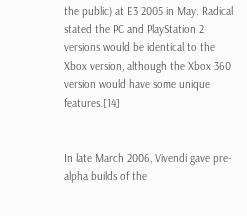the public) at E3 2005 in May. Radical stated the PC and PlayStation 2 versions would be identical to the Xbox version, although the Xbox 360 version would have some unique features.[14]


In late March 2006, Vivendi gave pre-alpha builds of the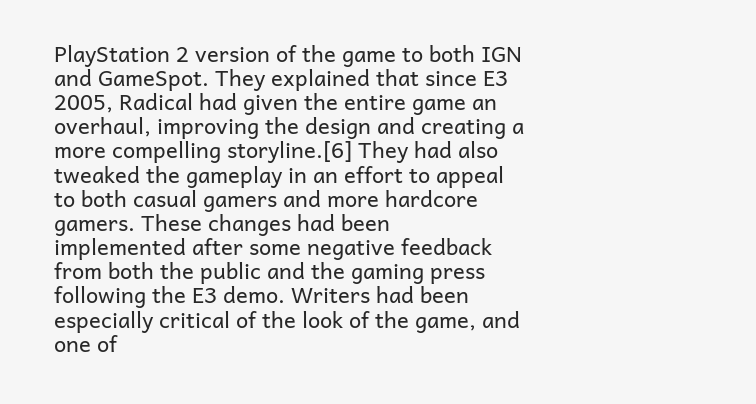PlayStation 2 version of the game to both IGN and GameSpot. They explained that since E3 2005, Radical had given the entire game an overhaul, improving the design and creating a more compelling storyline.[6] They had also tweaked the gameplay in an effort to appeal to both casual gamers and more hardcore gamers. These changes had been implemented after some negative feedback from both the public and the gaming press following the E3 demo. Writers had been especially critical of the look of the game, and one of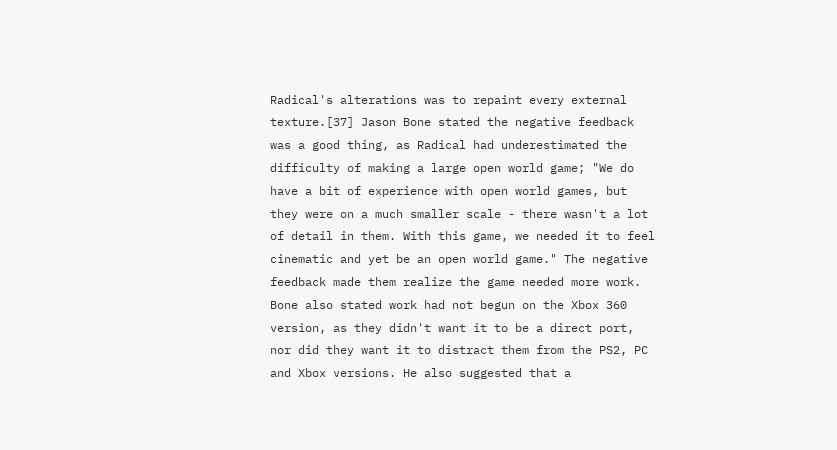Radical's alterations was to repaint every external texture.[37] Jason Bone stated the negative feedback was a good thing, as Radical had underestimated the difficulty of making a large open world game; "We do have a bit of experience with open world games, but they were on a much smaller scale - there wasn't a lot of detail in them. With this game, we needed it to feel cinematic and yet be an open world game." The negative feedback made them realize the game needed more work. Bone also stated work had not begun on the Xbox 360 version, as they didn't want it to be a direct port, nor did they want it to distract them from the PS2, PC and Xbox versions. He also suggested that a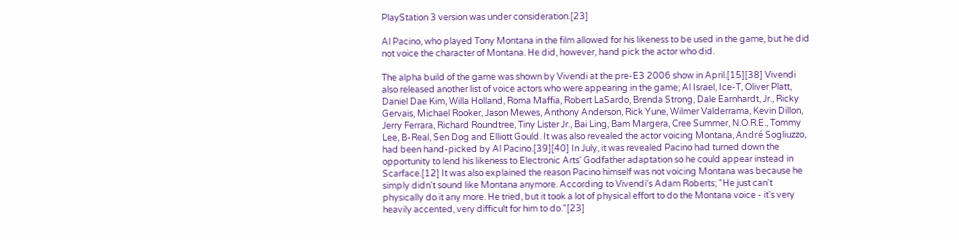PlayStation 3 version was under consideration.[23]

Al Pacino, who played Tony Montana in the film allowed for his likeness to be used in the game, but he did not voice the character of Montana. He did, however, hand pick the actor who did.

The alpha build of the game was shown by Vivendi at the pre-E3 2006 show in April.[15][38] Vivendi also released another list of voice actors who were appearing in the game; Al Israel, Ice-T, Oliver Platt, Daniel Dae Kim, Willa Holland, Roma Maffia, Robert LaSardo, Brenda Strong, Dale Earnhardt, Jr., Ricky Gervais, Michael Rooker, Jason Mewes, Anthony Anderson, Rick Yune, Wilmer Valderrama, Kevin Dillon, Jerry Ferrara, Richard Roundtree, Tiny Lister Jr., Bai Ling, Bam Margera, Cree Summer, N.O.R.E., Tommy Lee, B-Real, Sen Dog and Elliott Gould. It was also revealed the actor voicing Montana, André Sogliuzzo, had been hand-picked by Al Pacino.[39][40] In July, it was revealed Pacino had turned down the opportunity to lend his likeness to Electronic Arts' Godfather adaptation so he could appear instead in Scarface.[12] It was also explained the reason Pacino himself was not voicing Montana was because he simply didn't sound like Montana anymore. According to Vivendi's Adam Roberts; "He just can't physically do it any more. He tried, but it took a lot of physical effort to do the Montana voice - it's very heavily accented, very difficult for him to do."[23]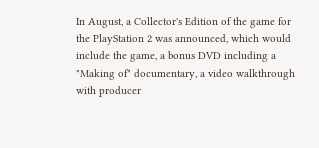In August, a Collector's Edition of the game for the PlayStation 2 was announced, which would include the game, a bonus DVD including a "Making of" documentary, a video walkthrough with producer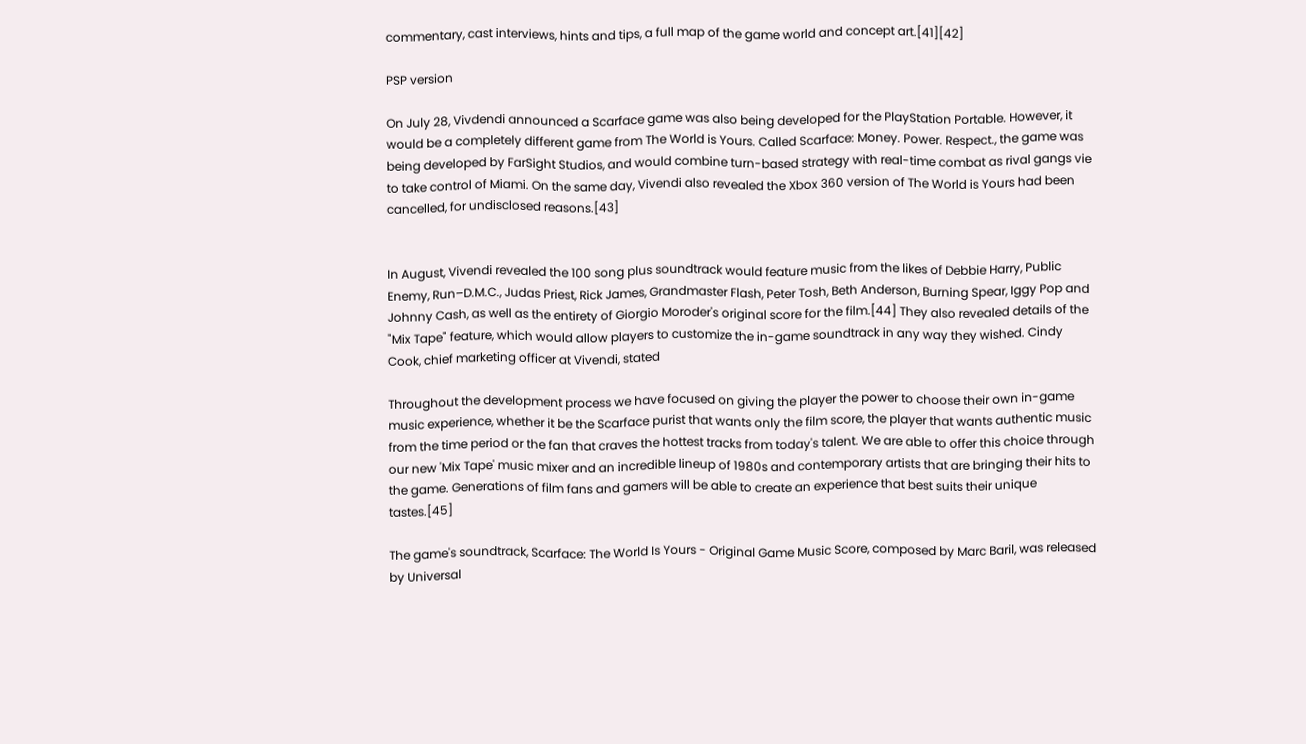commentary, cast interviews, hints and tips, a full map of the game world and concept art.[41][42]

PSP version

On July 28, Vivdendi announced a Scarface game was also being developed for the PlayStation Portable. However, it would be a completely different game from The World is Yours. Called Scarface: Money. Power. Respect., the game was being developed by FarSight Studios, and would combine turn-based strategy with real-time combat as rival gangs vie to take control of Miami. On the same day, Vivendi also revealed the Xbox 360 version of The World is Yours had been cancelled, for undisclosed reasons.[43]


In August, Vivendi revealed the 100 song plus soundtrack would feature music from the likes of Debbie Harry, Public Enemy, Run–D.M.C., Judas Priest, Rick James, Grandmaster Flash, Peter Tosh, Beth Anderson, Burning Spear, Iggy Pop and Johnny Cash, as well as the entirety of Giorgio Moroder's original score for the film.[44] They also revealed details of the "Mix Tape" feature, which would allow players to customize the in-game soundtrack in any way they wished. Cindy Cook, chief marketing officer at Vivendi, stated

Throughout the development process we have focused on giving the player the power to choose their own in-game music experience, whether it be the Scarface purist that wants only the film score, the player that wants authentic music from the time period or the fan that craves the hottest tracks from today's talent. We are able to offer this choice through our new 'Mix Tape' music mixer and an incredible lineup of 1980s and contemporary artists that are bringing their hits to the game. Generations of film fans and gamers will be able to create an experience that best suits their unique tastes.[45]

The game's soundtrack, Scarface: The World Is Yours - Original Game Music Score, composed by Marc Baril, was released by Universal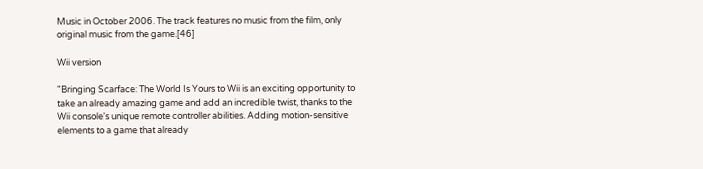Music in October 2006. The track features no music from the film, only original music from the game.[46]

Wii version

"Bringing Scarface: The World Is Yours to Wii is an exciting opportunity to take an already amazing game and add an incredible twist, thanks to the Wii console's unique remote controller abilities. Adding motion-sensitive elements to a game that already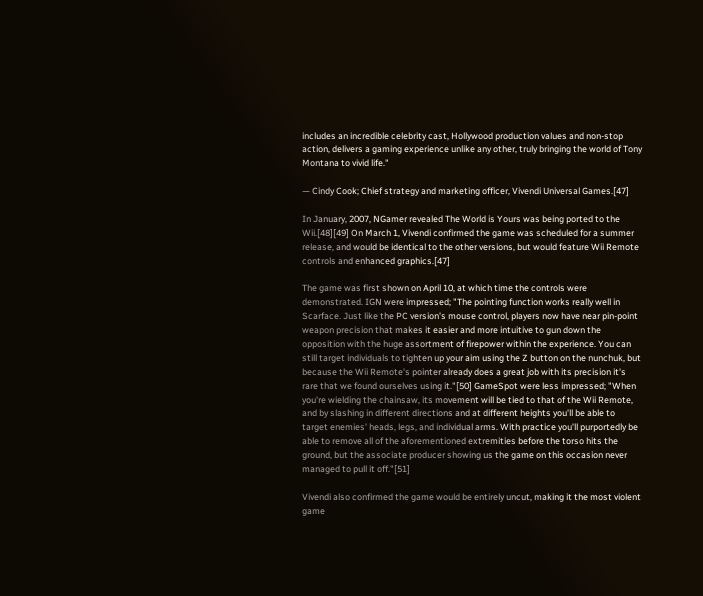includes an incredible celebrity cast, Hollywood production values and non-stop action, delivers a gaming experience unlike any other, truly bringing the world of Tony Montana to vivid life."

— Cindy Cook; Chief strategy and marketing officer, Vivendi Universal Games.[47]

In January, 2007, NGamer revealed The World is Yours was being ported to the Wii.[48][49] On March 1, Vivendi confirmed the game was scheduled for a summer release, and would be identical to the other versions, but would feature Wii Remote controls and enhanced graphics.[47]

The game was first shown on April 10, at which time the controls were demonstrated. IGN were impressed; "The pointing function works really well in Scarface. Just like the PC version's mouse control, players now have near pin-point weapon precision that makes it easier and more intuitive to gun down the opposition with the huge assortment of firepower within the experience. You can still target individuals to tighten up your aim using the Z button on the nunchuk, but because the Wii Remote's pointer already does a great job with its precision it's rare that we found ourselves using it."[50] GameSpot were less impressed; "When you're wielding the chainsaw, its movement will be tied to that of the Wii Remote, and by slashing in different directions and at different heights you'll be able to target enemies' heads, legs, and individual arms. With practice you'll purportedly be able to remove all of the aforementioned extremities before the torso hits the ground, but the associate producer showing us the game on this occasion never managed to pull it off."[51]

Vivendi also confirmed the game would be entirely uncut, making it the most violent game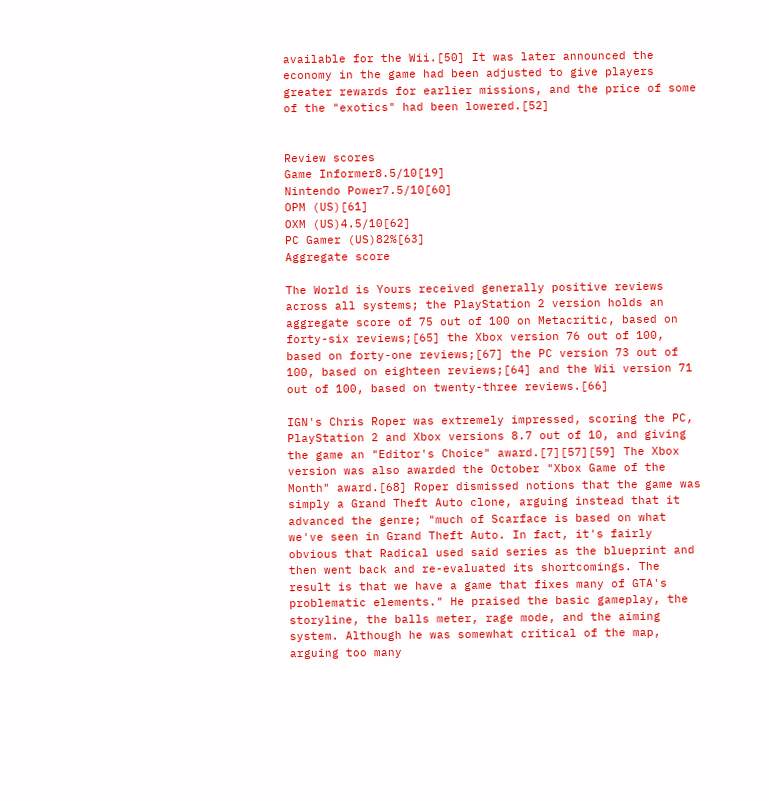available for the Wii.[50] It was later announced the economy in the game had been adjusted to give players greater rewards for earlier missions, and the price of some of the "exotics" had been lowered.[52]


Review scores
Game Informer8.5/10[19]
Nintendo Power7.5/10[60]
OPM (US)[61]
OXM (US)4.5/10[62]
PC Gamer (US)82%[63]
Aggregate score

The World is Yours received generally positive reviews across all systems; the PlayStation 2 version holds an aggregate score of 75 out of 100 on Metacritic, based on forty-six reviews;[65] the Xbox version 76 out of 100, based on forty-one reviews;[67] the PC version 73 out of 100, based on eighteen reviews;[64] and the Wii version 71 out of 100, based on twenty-three reviews.[66]

IGN's Chris Roper was extremely impressed, scoring the PC, PlayStation 2 and Xbox versions 8.7 out of 10, and giving the game an "Editor's Choice" award.[7][57][59] The Xbox version was also awarded the October "Xbox Game of the Month" award.[68] Roper dismissed notions that the game was simply a Grand Theft Auto clone, arguing instead that it advanced the genre; "much of Scarface is based on what we've seen in Grand Theft Auto. In fact, it's fairly obvious that Radical used said series as the blueprint and then went back and re-evaluated its shortcomings. The result is that we have a game that fixes many of GTA's problematic elements." He praised the basic gameplay, the storyline, the balls meter, rage mode, and the aiming system. Although he was somewhat critical of the map, arguing too many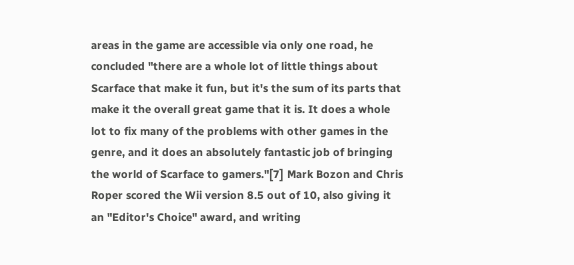areas in the game are accessible via only one road, he concluded "there are a whole lot of little things about Scarface that make it fun, but it's the sum of its parts that make it the overall great game that it is. It does a whole lot to fix many of the problems with other games in the genre, and it does an absolutely fantastic job of bringing the world of Scarface to gamers."[7] Mark Bozon and Chris Roper scored the Wii version 8.5 out of 10, also giving it an "Editor's Choice" award, and writing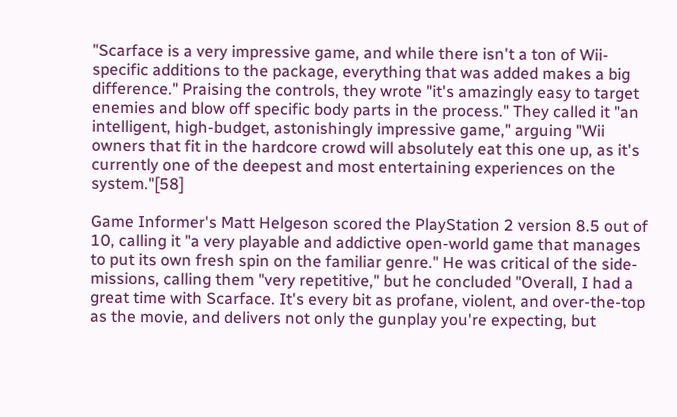"Scarface is a very impressive game, and while there isn't a ton of Wii-specific additions to the package, everything that was added makes a big difference." Praising the controls, they wrote "it's amazingly easy to target enemies and blow off specific body parts in the process." They called it "an intelligent, high-budget, astonishingly impressive game," arguing "Wii owners that fit in the hardcore crowd will absolutely eat this one up, as it's currently one of the deepest and most entertaining experiences on the system."[58]

Game Informer's Matt Helgeson scored the PlayStation 2 version 8.5 out of 10, calling it "a very playable and addictive open-world game that manages to put its own fresh spin on the familiar genre." He was critical of the side-missions, calling them "very repetitive," but he concluded "Overall, I had a great time with Scarface. It's every bit as profane, violent, and over-the-top as the movie, and delivers not only the gunplay you're expecting, but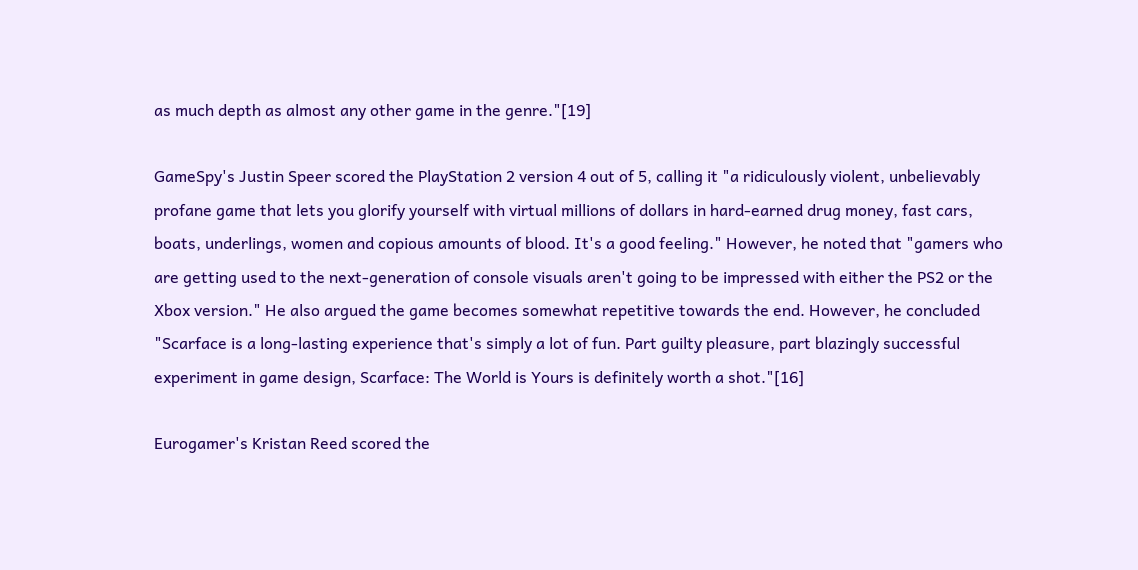as much depth as almost any other game in the genre."[19]

GameSpy's Justin Speer scored the PlayStation 2 version 4 out of 5, calling it "a ridiculously violent, unbelievably profane game that lets you glorify yourself with virtual millions of dollars in hard-earned drug money, fast cars, boats, underlings, women and copious amounts of blood. It's a good feeling." However, he noted that "gamers who are getting used to the next-generation of console visuals aren't going to be impressed with either the PS2 or the Xbox version." He also argued the game becomes somewhat repetitive towards the end. However, he concluded "Scarface is a long-lasting experience that's simply a lot of fun. Part guilty pleasure, part blazingly successful experiment in game design, Scarface: The World is Yours is definitely worth a shot."[16]

Eurogamer's Kristan Reed scored the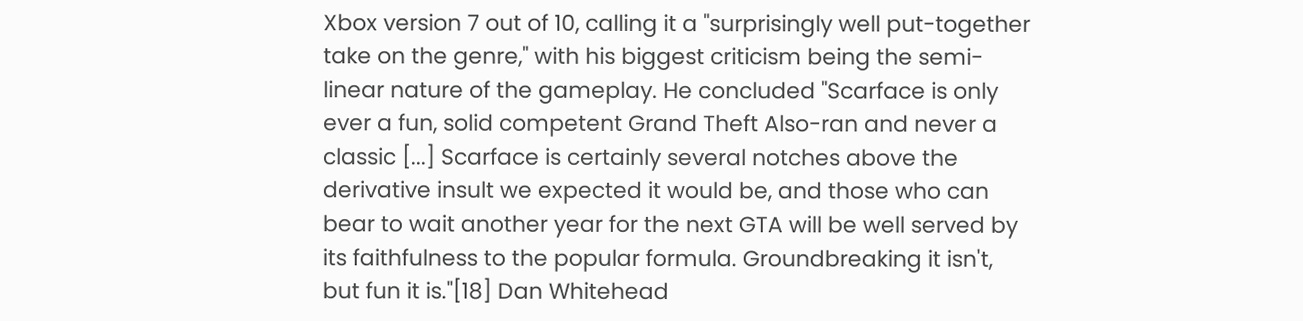Xbox version 7 out of 10, calling it a "surprisingly well put-together take on the genre," with his biggest criticism being the semi-linear nature of the gameplay. He concluded "Scarface is only ever a fun, solid competent Grand Theft Also-ran and never a classic [...] Scarface is certainly several notches above the derivative insult we expected it would be, and those who can bear to wait another year for the next GTA will be well served by its faithfulness to the popular formula. Groundbreaking it isn't, but fun it is."[18] Dan Whitehead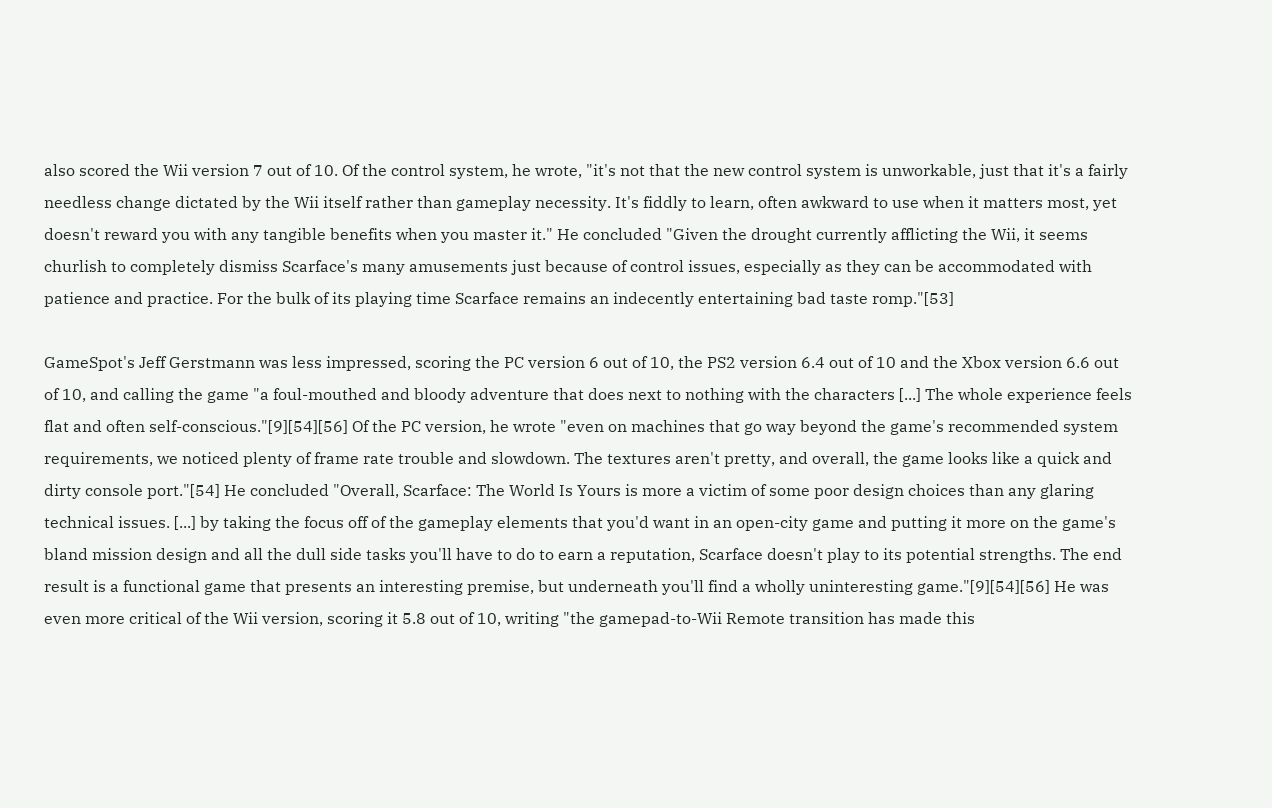also scored the Wii version 7 out of 10. Of the control system, he wrote, "it's not that the new control system is unworkable, just that it's a fairly needless change dictated by the Wii itself rather than gameplay necessity. It's fiddly to learn, often awkward to use when it matters most, yet doesn't reward you with any tangible benefits when you master it." He concluded "Given the drought currently afflicting the Wii, it seems churlish to completely dismiss Scarface's many amusements just because of control issues, especially as they can be accommodated with patience and practice. For the bulk of its playing time Scarface remains an indecently entertaining bad taste romp."[53]

GameSpot's Jeff Gerstmann was less impressed, scoring the PC version 6 out of 10, the PS2 version 6.4 out of 10 and the Xbox version 6.6 out of 10, and calling the game "a foul-mouthed and bloody adventure that does next to nothing with the characters [...] The whole experience feels flat and often self-conscious."[9][54][56] Of the PC version, he wrote "even on machines that go way beyond the game's recommended system requirements, we noticed plenty of frame rate trouble and slowdown. The textures aren't pretty, and overall, the game looks like a quick and dirty console port."[54] He concluded "Overall, Scarface: The World Is Yours is more a victim of some poor design choices than any glaring technical issues. [...] by taking the focus off of the gameplay elements that you'd want in an open-city game and putting it more on the game's bland mission design and all the dull side tasks you'll have to do to earn a reputation, Scarface doesn't play to its potential strengths. The end result is a functional game that presents an interesting premise, but underneath you'll find a wholly uninteresting game."[9][54][56] He was even more critical of the Wii version, scoring it 5.8 out of 10, writing "the gamepad-to-Wii Remote transition has made this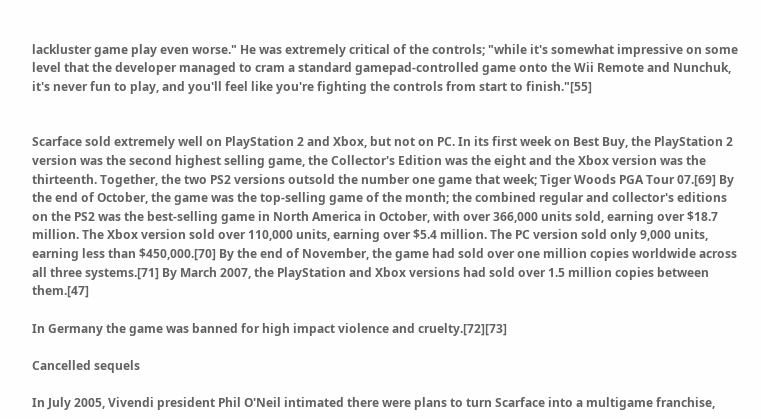lackluster game play even worse." He was extremely critical of the controls; "while it's somewhat impressive on some level that the developer managed to cram a standard gamepad-controlled game onto the Wii Remote and Nunchuk, it's never fun to play, and you'll feel like you're fighting the controls from start to finish."[55]


Scarface sold extremely well on PlayStation 2 and Xbox, but not on PC. In its first week on Best Buy, the PlayStation 2 version was the second highest selling game, the Collector's Edition was the eight and the Xbox version was the thirteenth. Together, the two PS2 versions outsold the number one game that week; Tiger Woods PGA Tour 07.[69] By the end of October, the game was the top-selling game of the month; the combined regular and collector's editions on the PS2 was the best-selling game in North America in October, with over 366,000 units sold, earning over $18.7 million. The Xbox version sold over 110,000 units, earning over $5.4 million. The PC version sold only 9,000 units, earning less than $450,000.[70] By the end of November, the game had sold over one million copies worldwide across all three systems.[71] By March 2007, the PlayStation and Xbox versions had sold over 1.5 million copies between them.[47]

In Germany the game was banned for high impact violence and cruelty.[72][73]

Cancelled sequels

In July 2005, Vivendi president Phil O'Neil intimated there were plans to turn Scarface into a multigame franchise,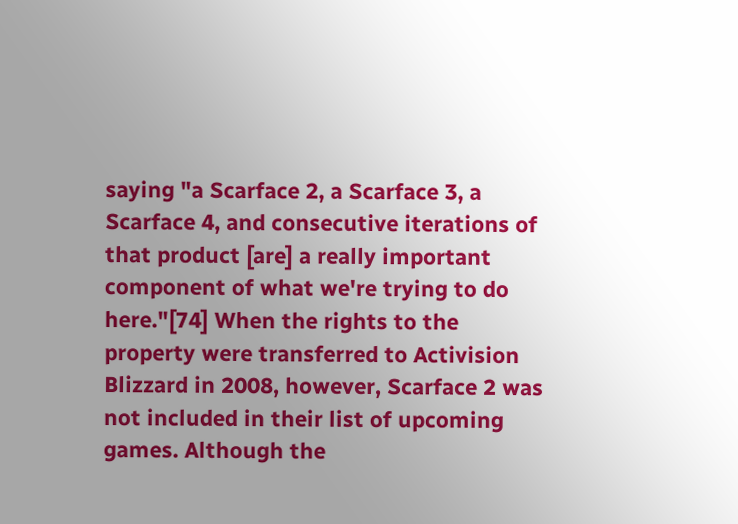saying "a Scarface 2, a Scarface 3, a Scarface 4, and consecutive iterations of that product [are] a really important component of what we're trying to do here."[74] When the rights to the property were transferred to Activision Blizzard in 2008, however, Scarface 2 was not included in their list of upcoming games. Although the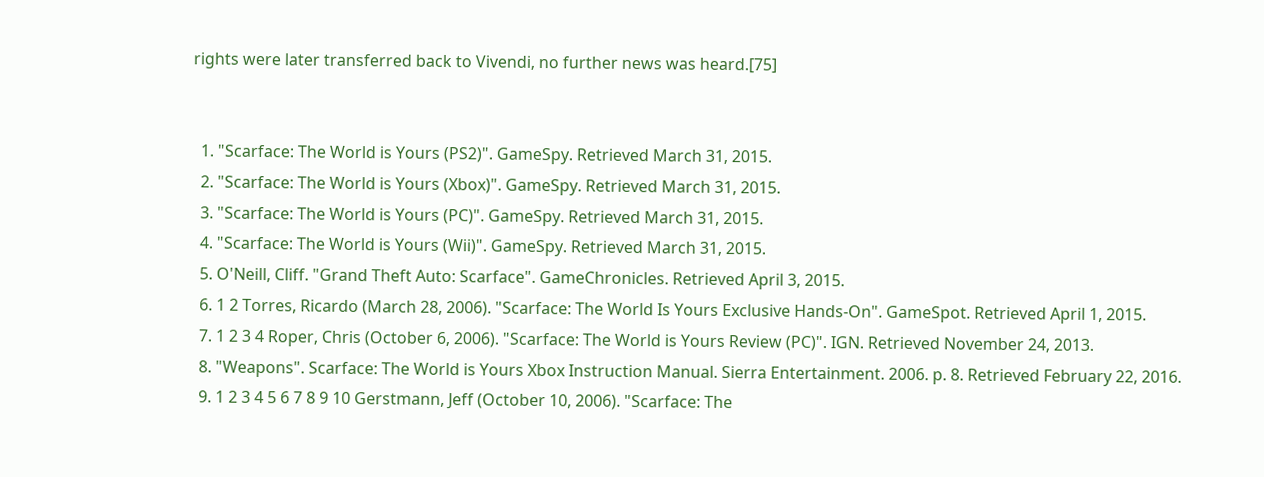rights were later transferred back to Vivendi, no further news was heard.[75]


  1. "Scarface: The World is Yours (PS2)". GameSpy. Retrieved March 31, 2015.
  2. "Scarface: The World is Yours (Xbox)". GameSpy. Retrieved March 31, 2015.
  3. "Scarface: The World is Yours (PC)". GameSpy. Retrieved March 31, 2015.
  4. "Scarface: The World is Yours (Wii)". GameSpy. Retrieved March 31, 2015.
  5. O'Neill, Cliff. "Grand Theft Auto: Scarface". GameChronicles. Retrieved April 3, 2015.
  6. 1 2 Torres, Ricardo (March 28, 2006). "Scarface: The World Is Yours Exclusive Hands-On". GameSpot. Retrieved April 1, 2015.
  7. 1 2 3 4 Roper, Chris (October 6, 2006). "Scarface: The World is Yours Review (PC)". IGN. Retrieved November 24, 2013.
  8. "Weapons". Scarface: The World is Yours Xbox Instruction Manual. Sierra Entertainment. 2006. p. 8. Retrieved February 22, 2016.
  9. 1 2 3 4 5 6 7 8 9 10 Gerstmann, Jeff (October 10, 2006). "Scarface: The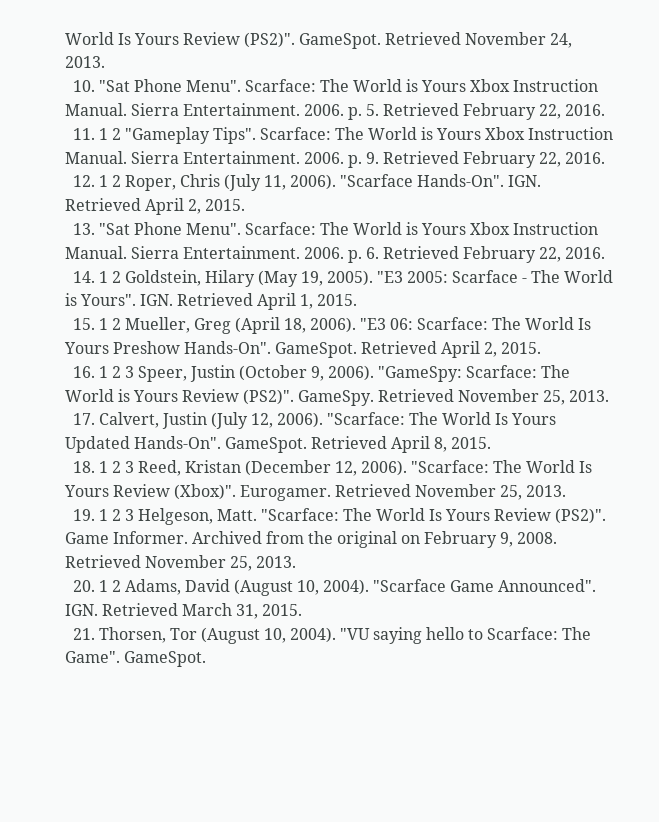World Is Yours Review (PS2)". GameSpot. Retrieved November 24, 2013.
  10. "Sat Phone Menu". Scarface: The World is Yours Xbox Instruction Manual. Sierra Entertainment. 2006. p. 5. Retrieved February 22, 2016.
  11. 1 2 "Gameplay Tips". Scarface: The World is Yours Xbox Instruction Manual. Sierra Entertainment. 2006. p. 9. Retrieved February 22, 2016.
  12. 1 2 Roper, Chris (July 11, 2006). "Scarface Hands-On". IGN. Retrieved April 2, 2015.
  13. "Sat Phone Menu". Scarface: The World is Yours Xbox Instruction Manual. Sierra Entertainment. 2006. p. 6. Retrieved February 22, 2016.
  14. 1 2 Goldstein, Hilary (May 19, 2005). "E3 2005: Scarface - The World is Yours". IGN. Retrieved April 1, 2015.
  15. 1 2 Mueller, Greg (April 18, 2006). "E3 06: Scarface: The World Is Yours Preshow Hands-On". GameSpot. Retrieved April 2, 2015.
  16. 1 2 3 Speer, Justin (October 9, 2006). "GameSpy: Scarface: The World is Yours Review (PS2)". GameSpy. Retrieved November 25, 2013.
  17. Calvert, Justin (July 12, 2006). "Scarface: The World Is Yours Updated Hands-On". GameSpot. Retrieved April 8, 2015.
  18. 1 2 3 Reed, Kristan (December 12, 2006). "Scarface: The World Is Yours Review (Xbox)". Eurogamer. Retrieved November 25, 2013.
  19. 1 2 3 Helgeson, Matt. "Scarface: The World Is Yours Review (PS2)". Game Informer. Archived from the original on February 9, 2008. Retrieved November 25, 2013.
  20. 1 2 Adams, David (August 10, 2004). "Scarface Game Announced". IGN. Retrieved March 31, 2015.
  21. Thorsen, Tor (August 10, 2004). "VU saying hello to Scarface: The Game". GameSpot.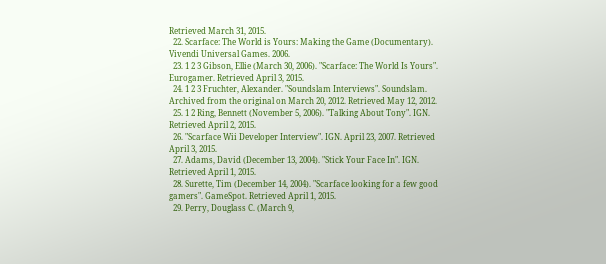Retrieved March 31, 2015.
  22. Scarface: The World is Yours: Making the Game (Documentary). Vivendi Universal Games. 2006.
  23. 1 2 3 Gibson, Ellie (March 30, 2006). "Scarface: The World Is Yours". Eurogamer. Retrieved April 3, 2015.
  24. 1 2 3 Fruchter, Alexander. "Soundslam Interviews". Soundslam. Archived from the original on March 20, 2012. Retrieved May 12, 2012.
  25. 1 2 Ring, Bennett (November 5, 2006). "Talking About Tony". IGN. Retrieved April 2, 2015.
  26. "Scarface Wii Developer Interview". IGN. April 23, 2007. Retrieved April 3, 2015.
  27. Adams, David (December 13, 2004). "Stick Your Face In". IGN. Retrieved April 1, 2015.
  28. Surette, Tim (December 14, 2004). "Scarface looking for a few good gamers". GameSpot. Retrieved April 1, 2015.
  29. Perry, Douglass C. (March 9,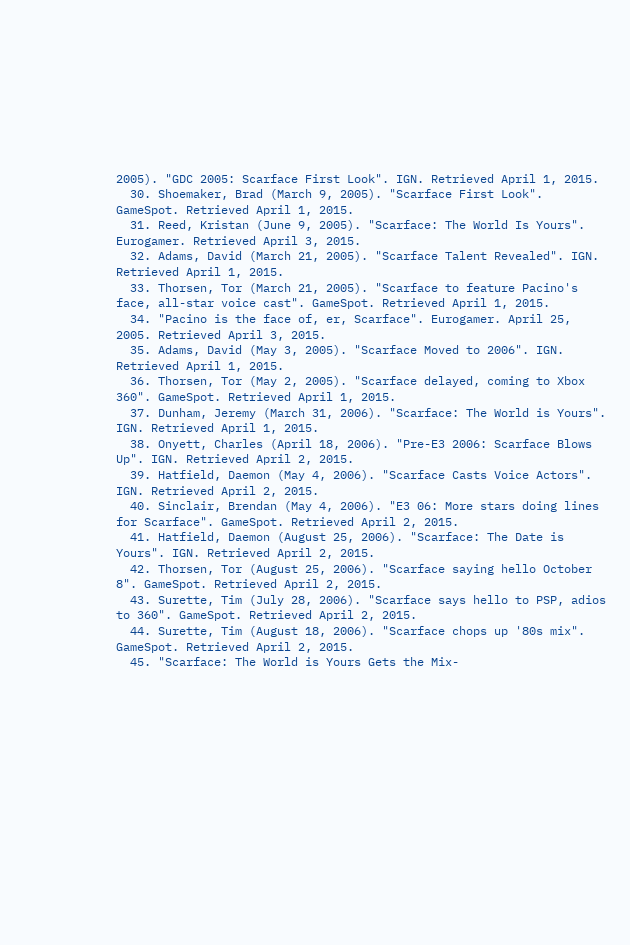2005). "GDC 2005: Scarface First Look". IGN. Retrieved April 1, 2015.
  30. Shoemaker, Brad (March 9, 2005). "Scarface First Look". GameSpot. Retrieved April 1, 2015.
  31. Reed, Kristan (June 9, 2005). "Scarface: The World Is Yours". Eurogamer. Retrieved April 3, 2015.
  32. Adams, David (March 21, 2005). "Scarface Talent Revealed". IGN. Retrieved April 1, 2015.
  33. Thorsen, Tor (March 21, 2005). "Scarface to feature Pacino's face, all-star voice cast". GameSpot. Retrieved April 1, 2015.
  34. "Pacino is the face of, er, Scarface". Eurogamer. April 25, 2005. Retrieved April 3, 2015.
  35. Adams, David (May 3, 2005). "Scarface Moved to 2006". IGN. Retrieved April 1, 2015.
  36. Thorsen, Tor (May 2, 2005). "Scarface delayed, coming to Xbox 360". GameSpot. Retrieved April 1, 2015.
  37. Dunham, Jeremy (March 31, 2006). "Scarface: The World is Yours". IGN. Retrieved April 1, 2015.
  38. Onyett, Charles (April 18, 2006). "Pre-E3 2006: Scarface Blows Up". IGN. Retrieved April 2, 2015.
  39. Hatfield, Daemon (May 4, 2006). "Scarface Casts Voice Actors". IGN. Retrieved April 2, 2015.
  40. Sinclair, Brendan (May 4, 2006). "E3 06: More stars doing lines for Scarface". GameSpot. Retrieved April 2, 2015.
  41. Hatfield, Daemon (August 25, 2006). "Scarface: The Date is Yours". IGN. Retrieved April 2, 2015.
  42. Thorsen, Tor (August 25, 2006). "Scarface saying hello October 8". GameSpot. Retrieved April 2, 2015.
  43. Surette, Tim (July 28, 2006). "Scarface says hello to PSP, adios to 360". GameSpot. Retrieved April 2, 2015.
  44. Surette, Tim (August 18, 2006). "Scarface chops up '80s mix". GameSpot. Retrieved April 2, 2015.
  45. "Scarface: The World is Yours Gets the Mix-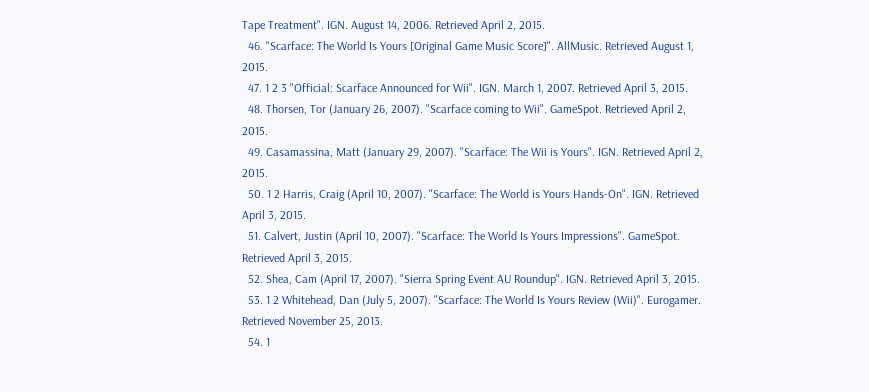Tape Treatment". IGN. August 14, 2006. Retrieved April 2, 2015.
  46. "Scarface: The World Is Yours [Original Game Music Score]". AllMusic. Retrieved August 1, 2015.
  47. 1 2 3 "Official: Scarface Announced for Wii". IGN. March 1, 2007. Retrieved April 3, 2015.
  48. Thorsen, Tor (January 26, 2007). "Scarface coming to Wii". GameSpot. Retrieved April 2, 2015.
  49. Casamassina, Matt (January 29, 2007). "Scarface: The Wii is Yours". IGN. Retrieved April 2, 2015.
  50. 1 2 Harris, Craig (April 10, 2007). "Scarface: The World is Yours Hands-On". IGN. Retrieved April 3, 2015.
  51. Calvert, Justin (April 10, 2007). "Scarface: The World Is Yours Impressions". GameSpot. Retrieved April 3, 2015.
  52. Shea, Cam (April 17, 2007). "Sierra Spring Event AU Roundup". IGN. Retrieved April 3, 2015.
  53. 1 2 Whitehead, Dan (July 5, 2007). "Scarface: The World Is Yours Review (Wii)". Eurogamer. Retrieved November 25, 2013.
  54. 1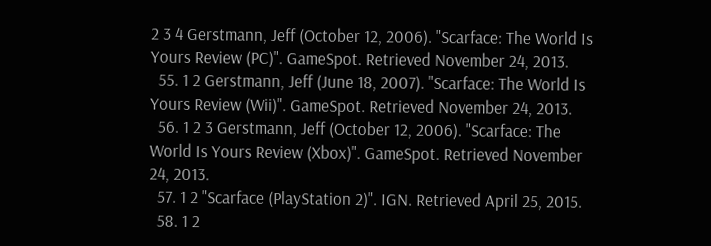2 3 4 Gerstmann, Jeff (October 12, 2006). "Scarface: The World Is Yours Review (PC)". GameSpot. Retrieved November 24, 2013.
  55. 1 2 Gerstmann, Jeff (June 18, 2007). "Scarface: The World Is Yours Review (Wii)". GameSpot. Retrieved November 24, 2013.
  56. 1 2 3 Gerstmann, Jeff (October 12, 2006). "Scarface: The World Is Yours Review (Xbox)". GameSpot. Retrieved November 24, 2013.
  57. 1 2 "Scarface (PlayStation 2)". IGN. Retrieved April 25, 2015.
  58. 1 2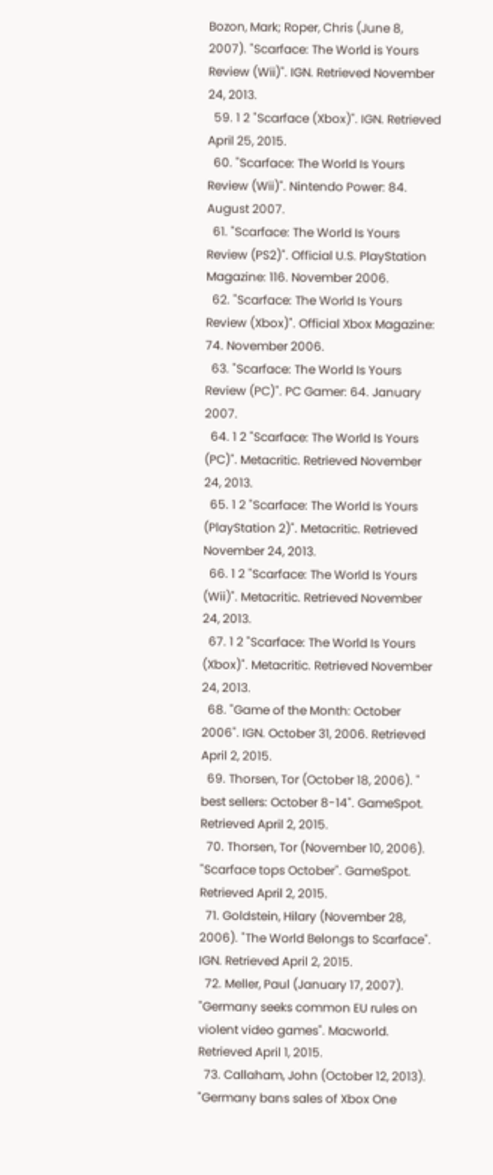Bozon, Mark; Roper, Chris (June 8, 2007). "Scarface: The World is Yours Review (Wii)". IGN. Retrieved November 24, 2013.
  59. 1 2 "Scarface (Xbox)". IGN. Retrieved April 25, 2015.
  60. "Scarface: The World Is Yours Review (Wii)". Nintendo Power: 84. August 2007.
  61. "Scarface: The World Is Yours Review (PS2)". Official U.S. PlayStation Magazine: 116. November 2006.
  62. "Scarface: The World Is Yours Review (Xbox)". Official Xbox Magazine: 74. November 2006.
  63. "Scarface: The World Is Yours Review (PC)". PC Gamer: 64. January 2007.
  64. 1 2 "Scarface: The World Is Yours (PC)". Metacritic. Retrieved November 24, 2013.
  65. 1 2 "Scarface: The World Is Yours (PlayStation 2)". Metacritic. Retrieved November 24, 2013.
  66. 1 2 "Scarface: The World Is Yours (Wii)". Metacritic. Retrieved November 24, 2013.
  67. 1 2 "Scarface: The World Is Yours (Xbox)". Metacritic. Retrieved November 24, 2013.
  68. "Game of the Month: October 2006". IGN. October 31, 2006. Retrieved April 2, 2015.
  69. Thorsen, Tor (October 18, 2006). " best sellers: October 8-14". GameSpot. Retrieved April 2, 2015.
  70. Thorsen, Tor (November 10, 2006). "Scarface tops October". GameSpot. Retrieved April 2, 2015.
  71. Goldstein, Hilary (November 28, 2006). "The World Belongs to Scarface". IGN. Retrieved April 2, 2015.
  72. Meller, Paul (January 17, 2007). "Germany seeks common EU rules on violent video games". Macworld. Retrieved April 1, 2015.
  73. Callaham, John (October 12, 2013). "Germany bans sales of Xbox One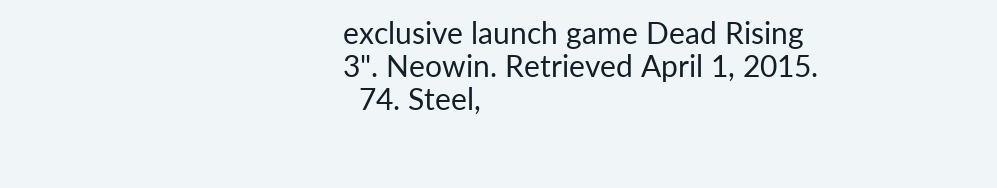exclusive launch game Dead Rising 3". Neowin. Retrieved April 1, 2015.
  74. Steel,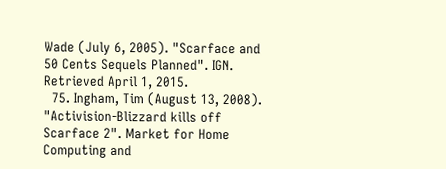Wade (July 6, 2005). "Scarface and 50 Cents Sequels Planned". IGN. Retrieved April 1, 2015.
  75. Ingham, Tim (August 13, 2008). "Activision-Blizzard kills off Scarface 2". Market for Home Computing and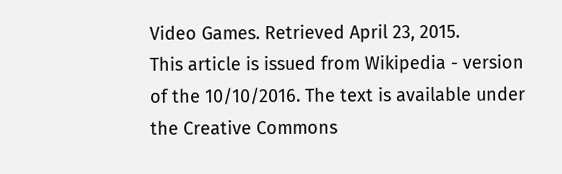Video Games. Retrieved April 23, 2015.
This article is issued from Wikipedia - version of the 10/10/2016. The text is available under the Creative Commons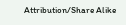Attribution/Share Alike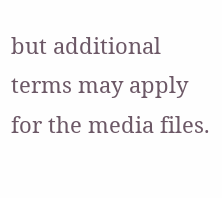but additional terms may apply for the media files.